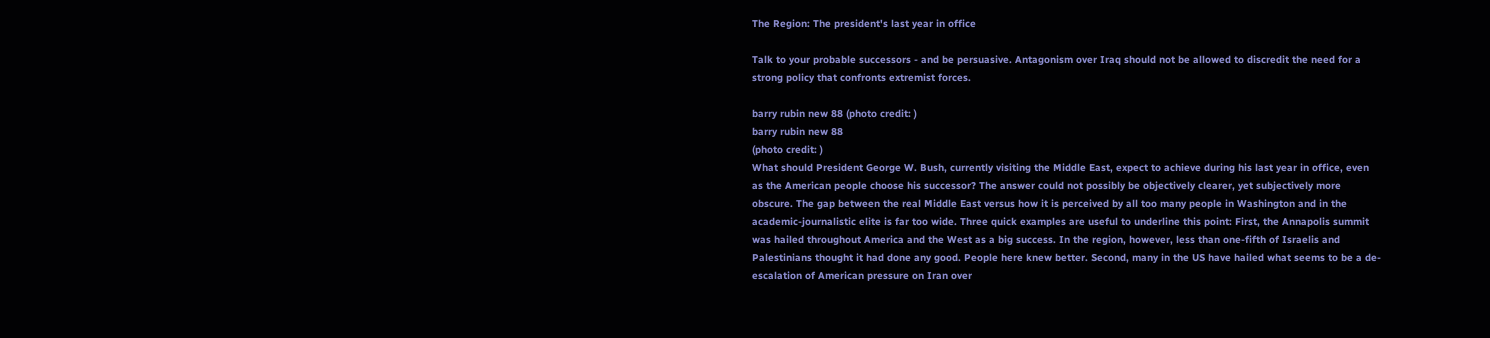The Region: The president's last year in office

Talk to your probable successors - and be persuasive. Antagonism over Iraq should not be allowed to discredit the need for a strong policy that confronts extremist forces.

barry rubin new 88 (photo credit: )
barry rubin new 88
(photo credit: )
What should President George W. Bush, currently visiting the Middle East, expect to achieve during his last year in office, even as the American people choose his successor? The answer could not possibly be objectively clearer, yet subjectively more obscure. The gap between the real Middle East versus how it is perceived by all too many people in Washington and in the academic-journalistic elite is far too wide. Three quick examples are useful to underline this point: First, the Annapolis summit was hailed throughout America and the West as a big success. In the region, however, less than one-fifth of Israelis and Palestinians thought it had done any good. People here knew better. Second, many in the US have hailed what seems to be a de-escalation of American pressure on Iran over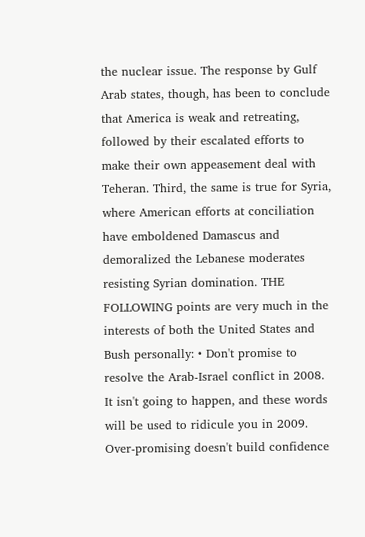the nuclear issue. The response by Gulf Arab states, though, has been to conclude that America is weak and retreating, followed by their escalated efforts to make their own appeasement deal with Teheran. Third, the same is true for Syria, where American efforts at conciliation have emboldened Damascus and demoralized the Lebanese moderates resisting Syrian domination. THE FOLLOWING points are very much in the interests of both the United States and Bush personally: • Don't promise to resolve the Arab-Israel conflict in 2008. It isn't going to happen, and these words will be used to ridicule you in 2009. Over-promising doesn't build confidence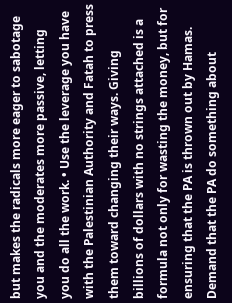but makes the radicals more eager to sabotage you and the moderates more passive, letting you do all the work. • Use the leverage you have with the Palestinian Authority and Fatah to press them toward changing their ways. Giving billions of dollars with no strings attached is a formula not only for wasting the money, but for ensuring that the PA is thrown out by Hamas. Demand that the PA do something about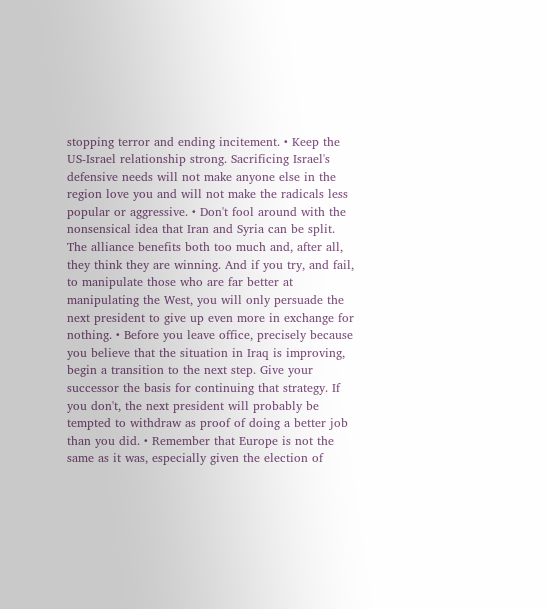stopping terror and ending incitement. • Keep the US-Israel relationship strong. Sacrificing Israel's defensive needs will not make anyone else in the region love you and will not make the radicals less popular or aggressive. • Don't fool around with the nonsensical idea that Iran and Syria can be split. The alliance benefits both too much and, after all, they think they are winning. And if you try, and fail, to manipulate those who are far better at manipulating the West, you will only persuade the next president to give up even more in exchange for nothing. • Before you leave office, precisely because you believe that the situation in Iraq is improving, begin a transition to the next step. Give your successor the basis for continuing that strategy. If you don't, the next president will probably be tempted to withdraw as proof of doing a better job than you did. • Remember that Europe is not the same as it was, especially given the election of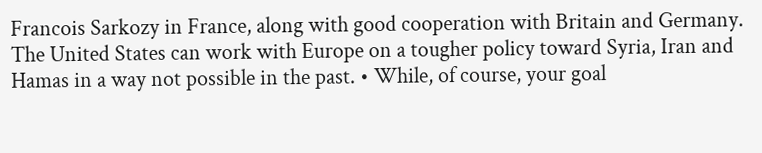Francois Sarkozy in France, along with good cooperation with Britain and Germany. The United States can work with Europe on a tougher policy toward Syria, Iran and Hamas in a way not possible in the past. • While, of course, your goal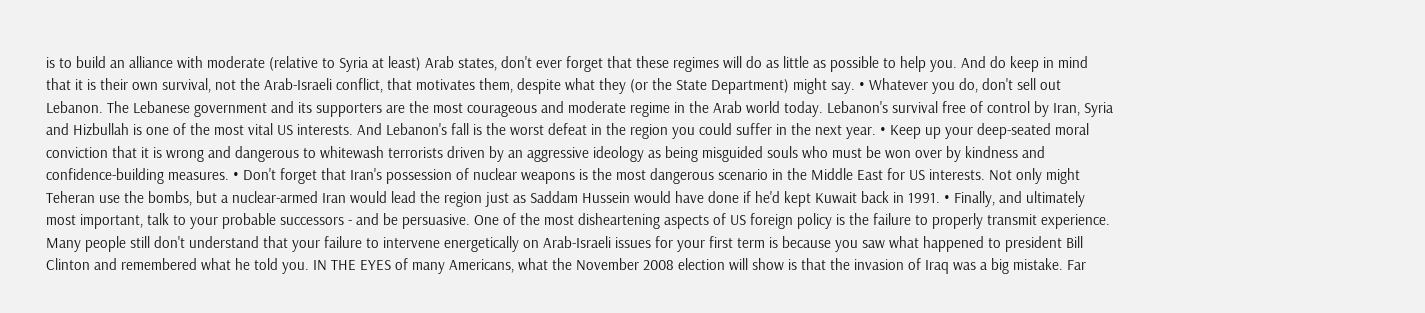is to build an alliance with moderate (relative to Syria at least) Arab states, don't ever forget that these regimes will do as little as possible to help you. And do keep in mind that it is their own survival, not the Arab-Israeli conflict, that motivates them, despite what they (or the State Department) might say. • Whatever you do, don't sell out Lebanon. The Lebanese government and its supporters are the most courageous and moderate regime in the Arab world today. Lebanon's survival free of control by Iran, Syria and Hizbullah is one of the most vital US interests. And Lebanon's fall is the worst defeat in the region you could suffer in the next year. • Keep up your deep-seated moral conviction that it is wrong and dangerous to whitewash terrorists driven by an aggressive ideology as being misguided souls who must be won over by kindness and confidence-building measures. • Don't forget that Iran's possession of nuclear weapons is the most dangerous scenario in the Middle East for US interests. Not only might Teheran use the bombs, but a nuclear-armed Iran would lead the region just as Saddam Hussein would have done if he'd kept Kuwait back in 1991. • Finally, and ultimately most important, talk to your probable successors - and be persuasive. One of the most disheartening aspects of US foreign policy is the failure to properly transmit experience. Many people still don't understand that your failure to intervene energetically on Arab-Israeli issues for your first term is because you saw what happened to president Bill Clinton and remembered what he told you. IN THE EYES of many Americans, what the November 2008 election will show is that the invasion of Iraq was a big mistake. Far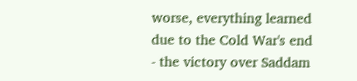worse, everything learned due to the Cold War's end - the victory over Saddam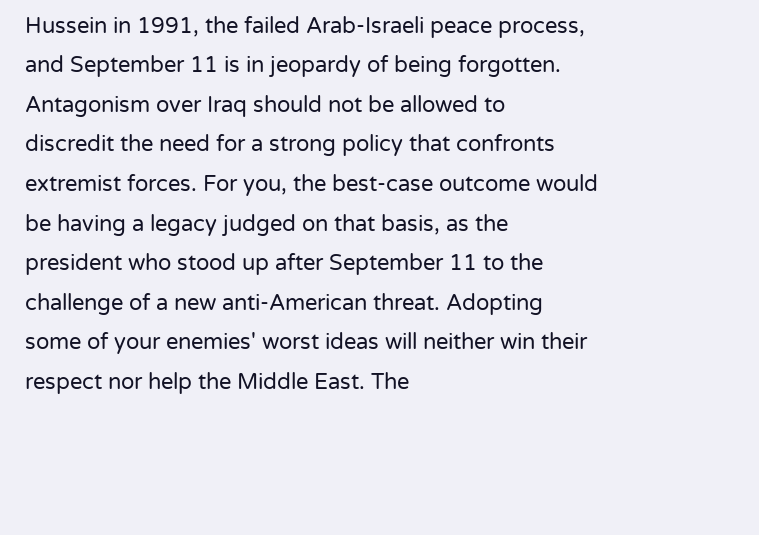Hussein in 1991, the failed Arab-Israeli peace process, and September 11 is in jeopardy of being forgotten. Antagonism over Iraq should not be allowed to discredit the need for a strong policy that confronts extremist forces. For you, the best-case outcome would be having a legacy judged on that basis, as the president who stood up after September 11 to the challenge of a new anti-American threat. Adopting some of your enemies' worst ideas will neither win their respect nor help the Middle East. The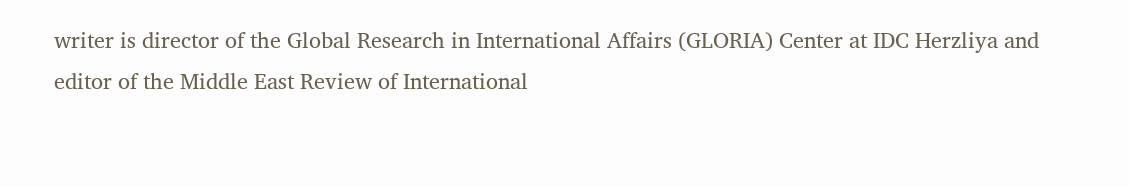writer is director of the Global Research in International Affairs (GLORIA) Center at IDC Herzliya and editor of the Middle East Review of International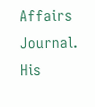Affairs Journal. His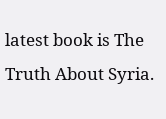latest book is The Truth About Syria.